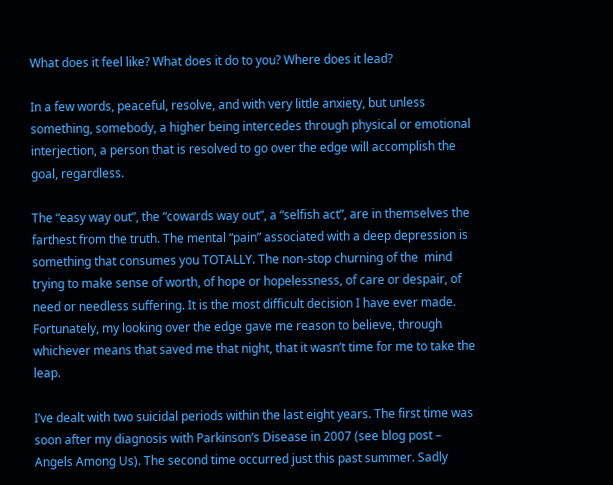What does it feel like? What does it do to you? Where does it lead?

In a few words, peaceful, resolve, and with very little anxiety, but unless something, somebody, a higher being intercedes through physical or emotional interjection, a person that is resolved to go over the edge will accomplish the goal, regardless.

The “easy way out”, the “cowards way out”, a “selfish act”, are in themselves the farthest from the truth. The mental “pain” associated with a deep depression is something that consumes you TOTALLY. The non-stop churning of the  mind trying to make sense of worth, of hope or hopelessness, of care or despair, of need or needless suffering. It is the most difficult decision I have ever made. Fortunately, my looking over the edge gave me reason to believe, through whichever means that saved me that night, that it wasn’t time for me to take the leap.

I’ve dealt with two suicidal periods within the last eight years. The first time was soon after my diagnosis with Parkinson’s Disease in 2007 (see blog post – Angels Among Us). The second time occurred just this past summer. Sadly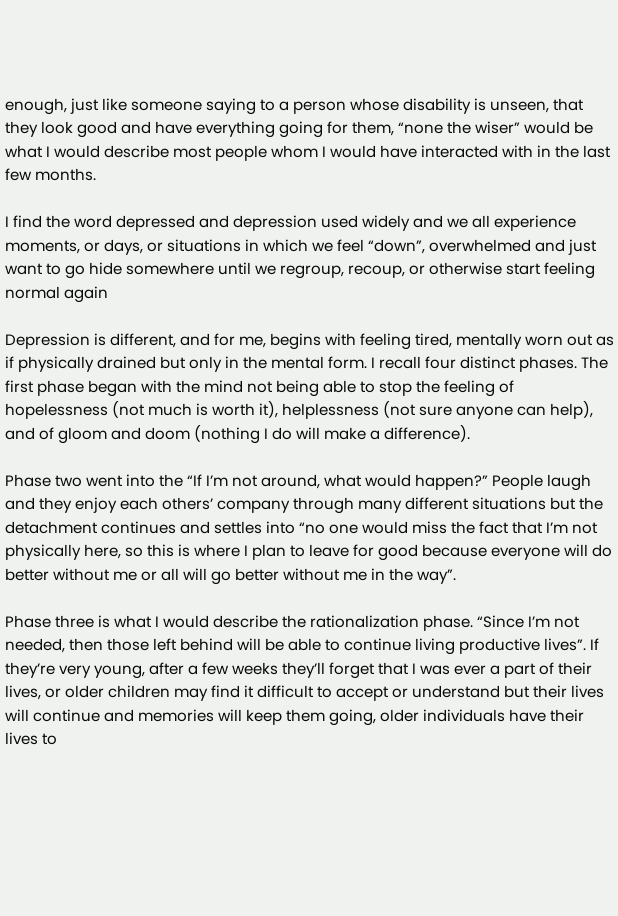enough, just like someone saying to a person whose disability is unseen, that they look good and have everything going for them, “none the wiser” would be what I would describe most people whom I would have interacted with in the last few months.

I find the word depressed and depression used widely and we all experience moments, or days, or situations in which we feel “down”, overwhelmed and just want to go hide somewhere until we regroup, recoup, or otherwise start feeling normal again

Depression is different, and for me, begins with feeling tired, mentally worn out as if physically drained but only in the mental form. I recall four distinct phases. The first phase began with the mind not being able to stop the feeling of hopelessness (not much is worth it), helplessness (not sure anyone can help), and of gloom and doom (nothing I do will make a difference).

Phase two went into the “If I’m not around, what would happen?” People laugh and they enjoy each others’ company through many different situations but the detachment continues and settles into “no one would miss the fact that I’m not physically here, so this is where I plan to leave for good because everyone will do better without me or all will go better without me in the way”.

Phase three is what I would describe the rationalization phase. “Since I’m not needed, then those left behind will be able to continue living productive lives”. If they’re very young, after a few weeks they’ll forget that I was ever a part of their lives, or older children may find it difficult to accept or understand but their lives will continue and memories will keep them going, older individuals have their lives to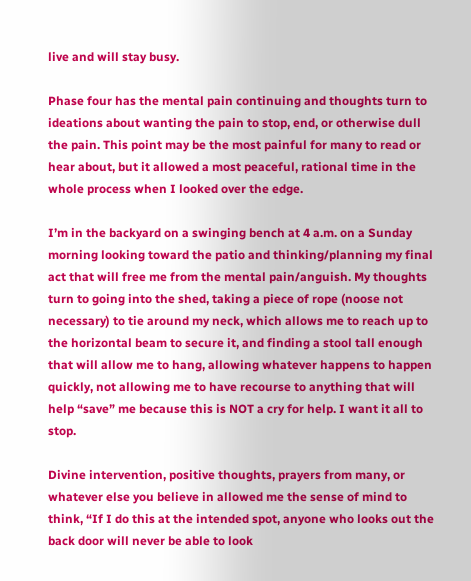live and will stay busy.

Phase four has the mental pain continuing and thoughts turn to ideations about wanting the pain to stop, end, or otherwise dull the pain. This point may be the most painful for many to read or hear about, but it allowed a most peaceful, rational time in the whole process when I looked over the edge.

I’m in the backyard on a swinging bench at 4 a.m. on a Sunday morning looking toward the patio and thinking/planning my final act that will free me from the mental pain/anguish. My thoughts turn to going into the shed, taking a piece of rope (noose not necessary) to tie around my neck, which allows me to reach up to the horizontal beam to secure it, and finding a stool tall enough that will allow me to hang, allowing whatever happens to happen quickly, not allowing me to have recourse to anything that will help “save” me because this is NOT a cry for help. I want it all to stop.

Divine intervention, positive thoughts, prayers from many, or whatever else you believe in allowed me the sense of mind to think, “If I do this at the intended spot, anyone who looks out the back door will never be able to look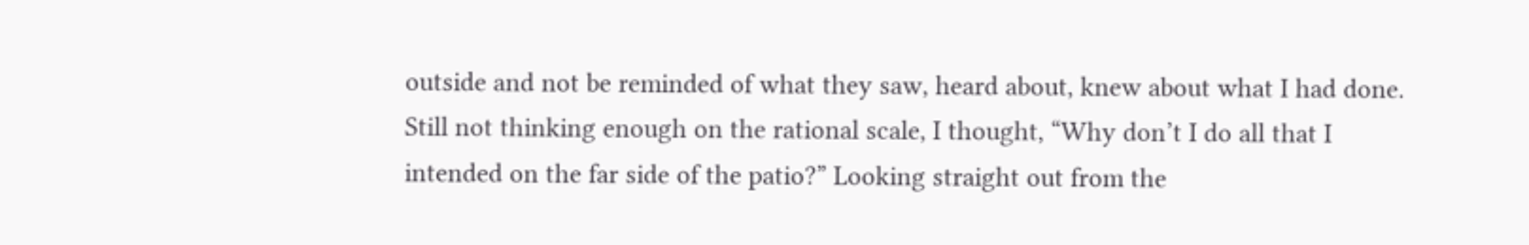outside and not be reminded of what they saw, heard about, knew about what I had done. Still not thinking enough on the rational scale, I thought, “Why don’t I do all that I intended on the far side of the patio?” Looking straight out from the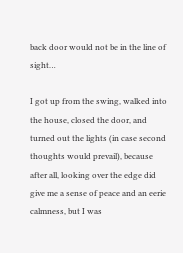back door would not be in the line of sight…

I got up from the swing, walked into the house, closed the door, and turned out the lights (in case second thoughts would prevail), because after all, looking over the edge did give me a sense of peace and an eerie calmness, but I was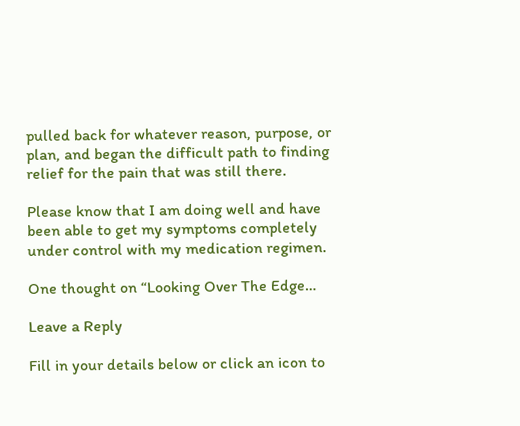pulled back for whatever reason, purpose, or plan, and began the difficult path to finding relief for the pain that was still there.

Please know that I am doing well and have been able to get my symptoms completely under control with my medication regimen.

One thought on “Looking Over The Edge…

Leave a Reply

Fill in your details below or click an icon to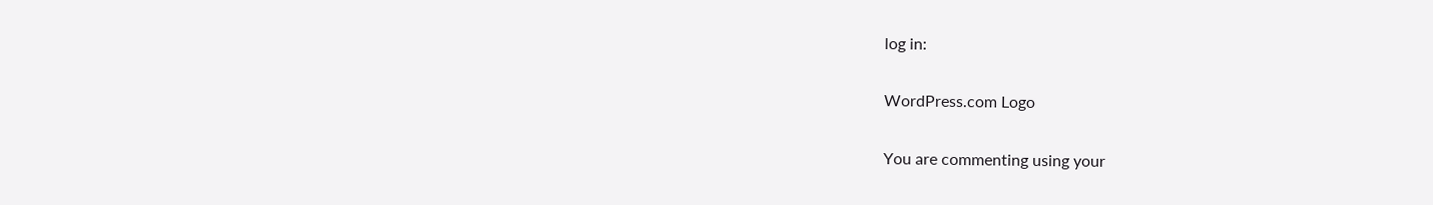log in:

WordPress.com Logo

You are commenting using your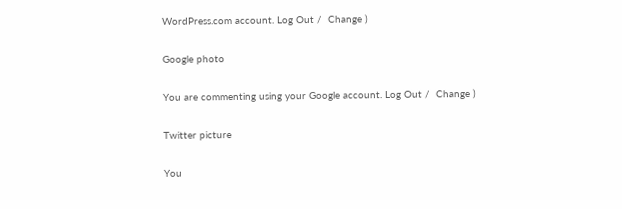WordPress.com account. Log Out /  Change )

Google photo

You are commenting using your Google account. Log Out /  Change )

Twitter picture

You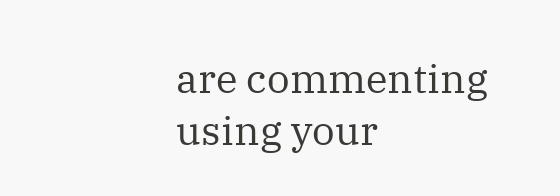are commenting using your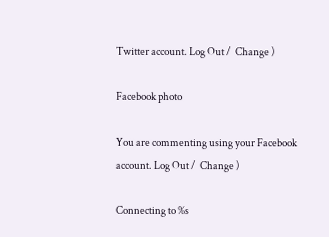Twitter account. Log Out /  Change )

Facebook photo

You are commenting using your Facebook account. Log Out /  Change )

Connecting to %s